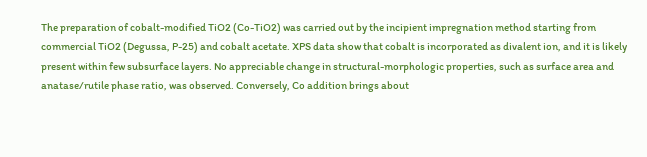The preparation of cobalt-modified TiO2 (Co-TiO2) was carried out by the incipient impregnation method starting from commercial TiO2 (Degussa, P-25) and cobalt acetate. XPS data show that cobalt is incorporated as divalent ion, and it is likely present within few subsurface layers. No appreciable change in structural-morphologic properties, such as surface area and anatase/rutile phase ratio, was observed. Conversely, Co addition brings about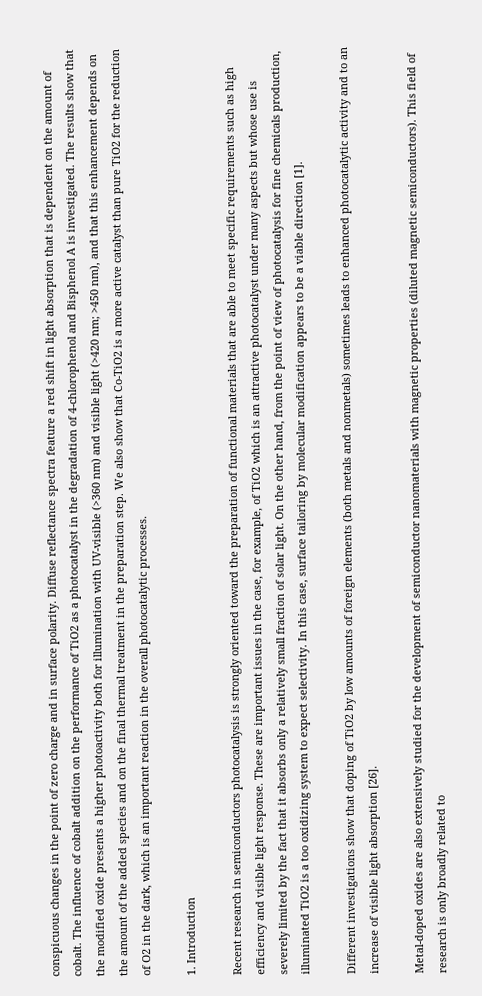conspicuous changes in the point of zero charge and in surface polarity. Diffuse reflectance spectra feature a red shift in light absorption that is dependent on the amount of cobalt. The influence of cobalt addition on the performance of TiO2 as a photocatalyst in the degradation of 4-chlorophenol and Bisphenol A is investigated. The results show that the modified oxide presents a higher photoactivity both for illumination with UV-visible (>360 nm) and visible light (>420 nm; >450 nm), and that this enhancement depends on the amount of the added species and on the final thermal treatment in the preparation step. We also show that Co-TiO2 is a more active catalyst than pure TiO2 for the reduction of O2 in the dark, which is an important reaction in the overall photocatalytic processes.

1. Introduction

Recent research in semiconductors photocatalysis is strongly oriented toward the preparation of functional materials that are able to meet specific requirements such as high efficiency and visible light response. These are important issues in the case, for example, of TiO2 which is an attractive photocatalyst under many aspects but whose use is severely limited by the fact that it absorbs only a relatively small fraction of solar light. On the other hand, from the point of view of photocatalysis for fine chemicals production, illuminated TiO2 is a too oxidizing system to expect selectivity. In this case, surface tailoring by molecular modification appears to be a viable direction [1].

Different investigations show that doping of TiO2 by low amounts of foreign elements (both metals and nonmetals) sometimes leads to enhanced photocatalytic activity and to an increase of visible light absorption [26].

Metal-doped oxides are also extensively studied for the development of semiconductor nanomaterials with magnetic properties (diluted magnetic semiconductors). This field of research is only broadly related to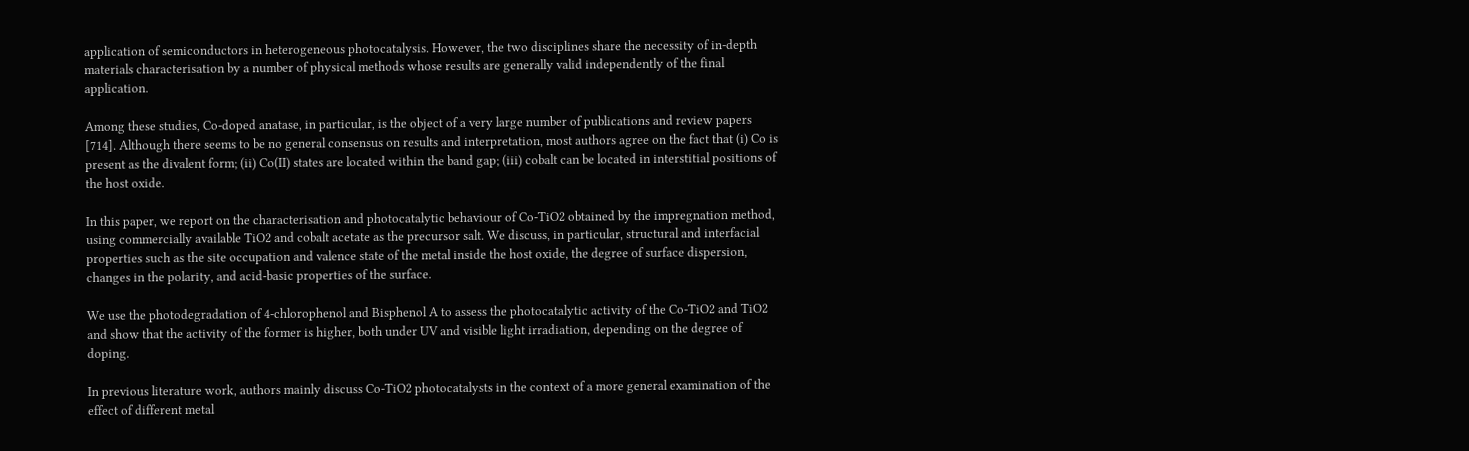application of semiconductors in heterogeneous photocatalysis. However, the two disciplines share the necessity of in-depth materials characterisation by a number of physical methods whose results are generally valid independently of the final application.

Among these studies, Co-doped anatase, in particular, is the object of a very large number of publications and review papers [714]. Although there seems to be no general consensus on results and interpretation, most authors agree on the fact that (i) Co is present as the divalent form; (ii) Co(II) states are located within the band gap; (iii) cobalt can be located in interstitial positions of the host oxide.

In this paper, we report on the characterisation and photocatalytic behaviour of Co-TiO2 obtained by the impregnation method, using commercially available TiO2 and cobalt acetate as the precursor salt. We discuss, in particular, structural and interfacial properties such as the site occupation and valence state of the metal inside the host oxide, the degree of surface dispersion, changes in the polarity, and acid-basic properties of the surface.

We use the photodegradation of 4-chlorophenol and Bisphenol A to assess the photocatalytic activity of the Co-TiO2 and TiO2 and show that the activity of the former is higher, both under UV and visible light irradiation, depending on the degree of doping.

In previous literature work, authors mainly discuss Co-TiO2 photocatalysts in the context of a more general examination of the effect of different metal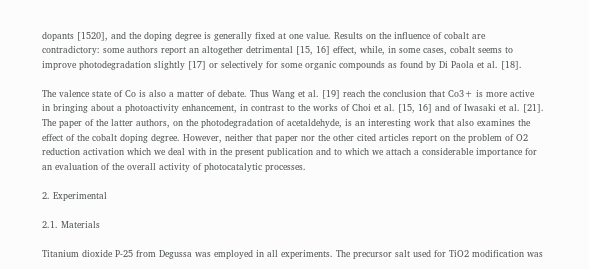dopants [1520], and the doping degree is generally fixed at one value. Results on the influence of cobalt are contradictory: some authors report an altogether detrimental [15, 16] effect, while, in some cases, cobalt seems to improve photodegradation slightly [17] or selectively for some organic compounds as found by Di Paola et al. [18].

The valence state of Co is also a matter of debate. Thus Wang et al. [19] reach the conclusion that Co3+ is more active in bringing about a photoactivity enhancement, in contrast to the works of Choi et al. [15, 16] and of Iwasaki et al. [21]. The paper of the latter authors, on the photodegradation of acetaldehyde, is an interesting work that also examines the effect of the cobalt doping degree. However, neither that paper nor the other cited articles report on the problem of O2 reduction activation which we deal with in the present publication and to which we attach a considerable importance for an evaluation of the overall activity of photocatalytic processes.

2. Experimental

2.1. Materials

Titanium dioxide P-25 from Degussa was employed in all experiments. The precursor salt used for TiO2 modification was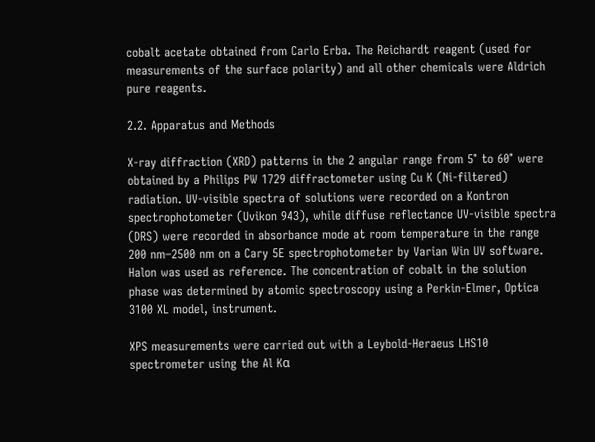cobalt acetate obtained from Carlo Erba. The Reichardt reagent (used for measurements of the surface polarity) and all other chemicals were Aldrich pure reagents.

2.2. Apparatus and Methods

X-ray diffraction (XRD) patterns in the 2 angular range from 5° to 60° were obtained by a Philips PW 1729 diffractometer using Cu K (Ni-filtered) radiation. UV-visible spectra of solutions were recorded on a Kontron spectrophotometer (Uvikon 943), while diffuse reflectance UV-visible spectra (DRS) were recorded in absorbance mode at room temperature in the range 200 nm–2500 nm on a Cary 5E spectrophotometer by Varian Win UV software. Halon was used as reference. The concentration of cobalt in the solution phase was determined by atomic spectroscopy using a Perkin-Elmer, Optica 3100 XL model, instrument.

XPS measurements were carried out with a Leybold-Heraeus LHS10 spectrometer using the Al Kα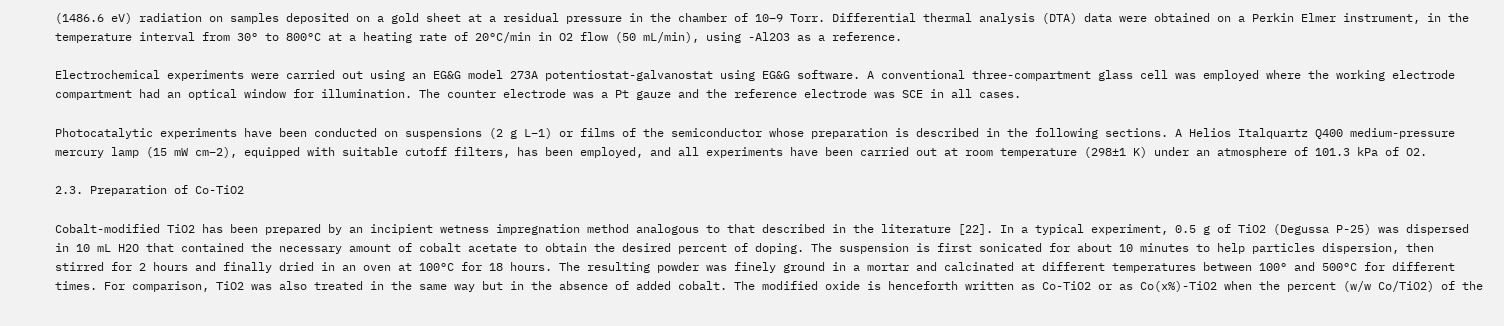(1486.6 eV) radiation on samples deposited on a gold sheet at a residual pressure in the chamber of 10−9 Torr. Differential thermal analysis (DTA) data were obtained on a Perkin Elmer instrument, in the temperature interval from 30° to 800°C at a heating rate of 20°C/min in O2 flow (50 mL/min), using -Al2O3 as a reference.

Electrochemical experiments were carried out using an EG&G model 273A potentiostat-galvanostat using EG&G software. A conventional three-compartment glass cell was employed where the working electrode compartment had an optical window for illumination. The counter electrode was a Pt gauze and the reference electrode was SCE in all cases.

Photocatalytic experiments have been conducted on suspensions (2 g L−1) or films of the semiconductor whose preparation is described in the following sections. A Helios Italquartz Q400 medium-pressure mercury lamp (15 mW cm−2), equipped with suitable cutoff filters, has been employed, and all experiments have been carried out at room temperature (298±1 K) under an atmosphere of 101.3 kPa of O2.

2.3. Preparation of Co-TiO2

Cobalt-modified TiO2 has been prepared by an incipient wetness impregnation method analogous to that described in the literature [22]. In a typical experiment, 0.5 g of TiO2 (Degussa P-25) was dispersed in 10 mL H2O that contained the necessary amount of cobalt acetate to obtain the desired percent of doping. The suspension is first sonicated for about 10 minutes to help particles dispersion, then stirred for 2 hours and finally dried in an oven at 100°C for 18 hours. The resulting powder was finely ground in a mortar and calcinated at different temperatures between 100° and 500°C for different times. For comparison, TiO2 was also treated in the same way but in the absence of added cobalt. The modified oxide is henceforth written as Co-TiO2 or as Co(x%)-TiO2 when the percent (w/w Co/TiO2) of the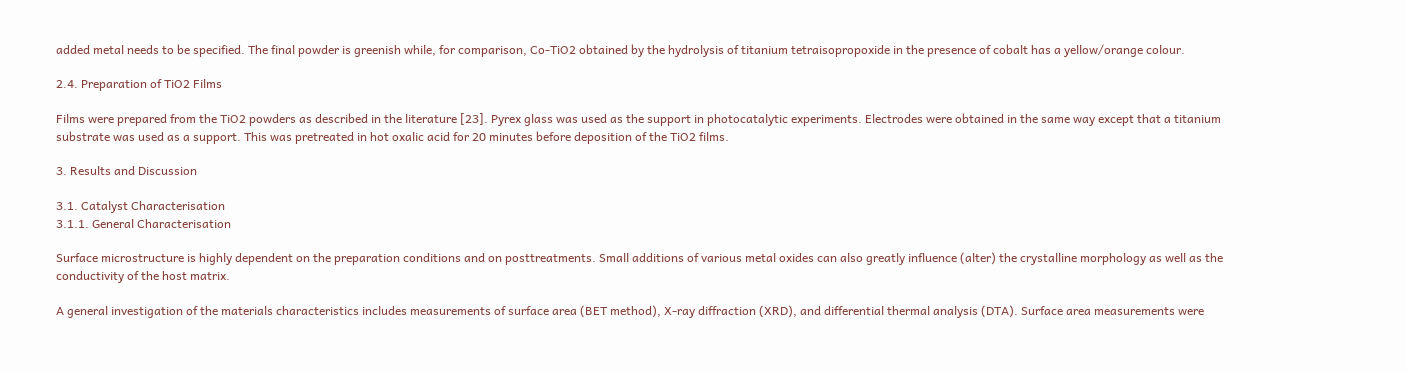added metal needs to be specified. The final powder is greenish while, for comparison, Co-TiO2 obtained by the hydrolysis of titanium tetraisopropoxide in the presence of cobalt has a yellow/orange colour.

2.4. Preparation of TiO2 Films

Films were prepared from the TiO2 powders as described in the literature [23]. Pyrex glass was used as the support in photocatalytic experiments. Electrodes were obtained in the same way except that a titanium substrate was used as a support. This was pretreated in hot oxalic acid for 20 minutes before deposition of the TiO2 films.

3. Results and Discussion

3.1. Catalyst Characterisation
3.1.1. General Characterisation

Surface microstructure is highly dependent on the preparation conditions and on posttreatments. Small additions of various metal oxides can also greatly influence (alter) the crystalline morphology as well as the conductivity of the host matrix.

A general investigation of the materials characteristics includes measurements of surface area (BET method), X-ray diffraction (XRD), and differential thermal analysis (DTA). Surface area measurements were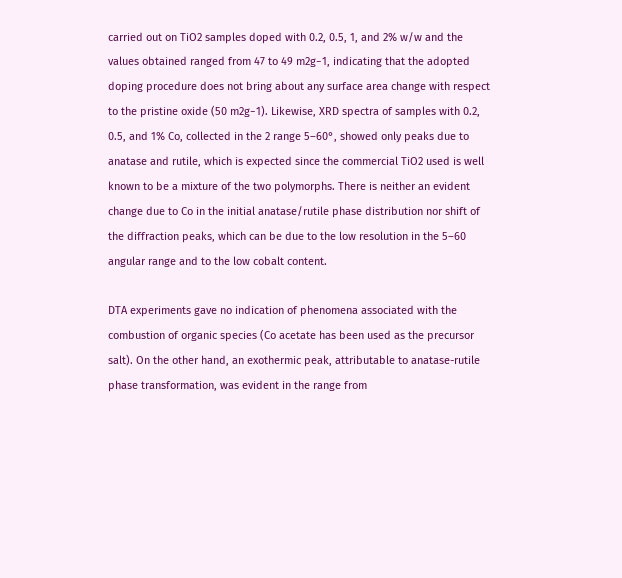carried out on TiO2 samples doped with 0.2, 0.5, 1, and 2% w/w and the values obtained ranged from 47 to 49 m2g−1, indicating that the adopted doping procedure does not bring about any surface area change with respect to the pristine oxide (50 m2g−1). Likewise, XRD spectra of samples with 0.2, 0.5, and 1% Co, collected in the 2 range 5–60°, showed only peaks due to anatase and rutile, which is expected since the commercial TiO2 used is well known to be a mixture of the two polymorphs. There is neither an evident change due to Co in the initial anatase/rutile phase distribution nor shift of the diffraction peaks, which can be due to the low resolution in the 5–60 angular range and to the low cobalt content.

DTA experiments gave no indication of phenomena associated with the combustion of organic species (Co acetate has been used as the precursor salt). On the other hand, an exothermic peak, attributable to anatase-rutile phase transformation, was evident in the range from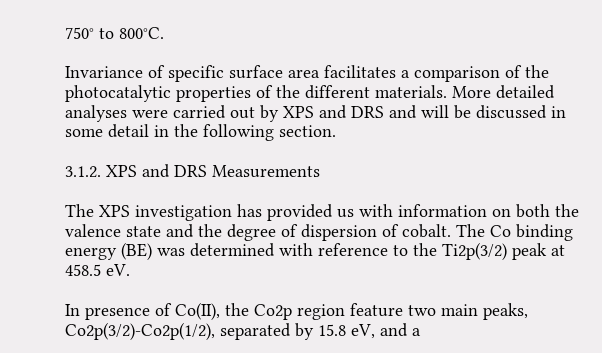750° to 800°C.

Invariance of specific surface area facilitates a comparison of the photocatalytic properties of the different materials. More detailed analyses were carried out by XPS and DRS and will be discussed in some detail in the following section.

3.1.2. XPS and DRS Measurements

The XPS investigation has provided us with information on both the valence state and the degree of dispersion of cobalt. The Co binding energy (BE) was determined with reference to the Ti2p(3/2) peak at 458.5 eV.

In presence of Co(II), the Co2p region feature two main peaks, Co2p(3/2)-Co2p(1/2), separated by 15.8 eV, and a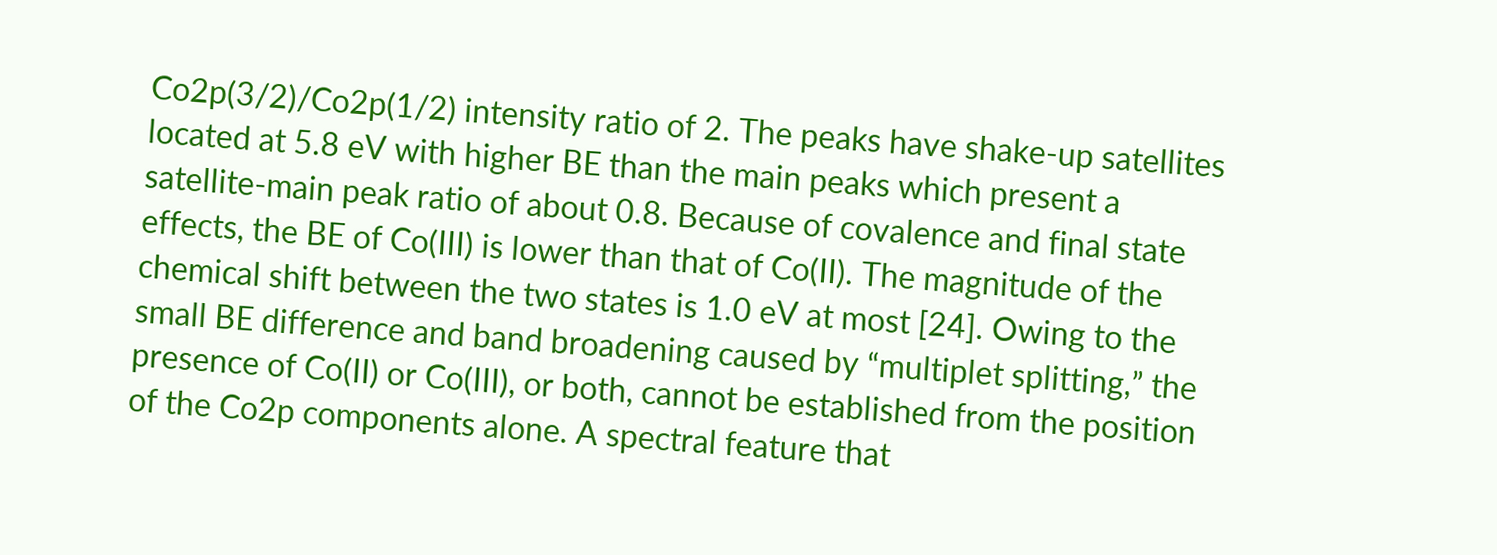Co2p(3/2)/Co2p(1/2) intensity ratio of 2. The peaks have shake-up satellites located at 5.8 eV with higher BE than the main peaks which present a satellite-main peak ratio of about 0.8. Because of covalence and final state effects, the BE of Co(III) is lower than that of Co(II). The magnitude of the chemical shift between the two states is 1.0 eV at most [24]. Owing to the small BE difference and band broadening caused by “multiplet splitting,” the presence of Co(II) or Co(III), or both, cannot be established from the position of the Co2p components alone. A spectral feature that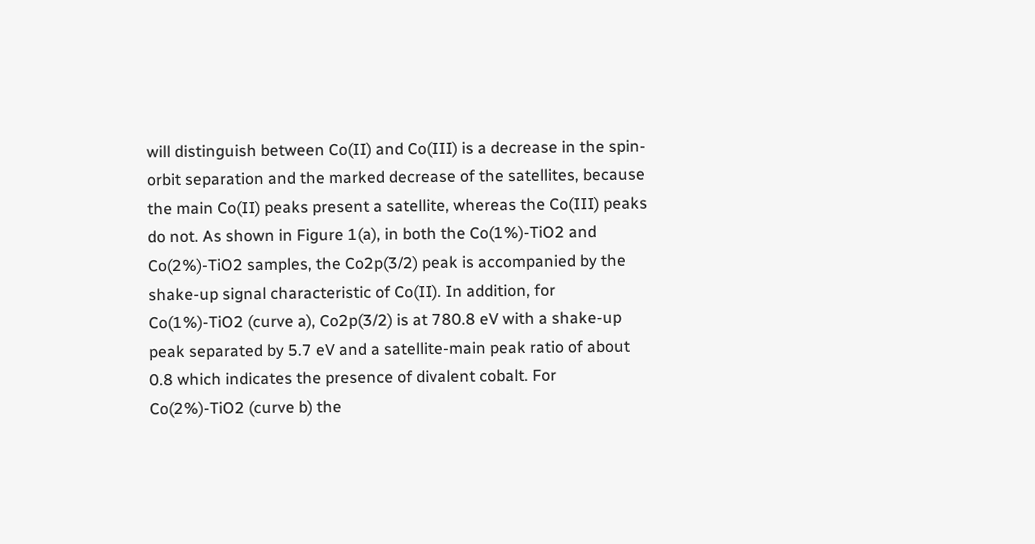will distinguish between Co(II) and Co(III) is a decrease in the spin-orbit separation and the marked decrease of the satellites, because the main Co(II) peaks present a satellite, whereas the Co(III) peaks do not. As shown in Figure 1(a), in both the Co(1%)-TiO2 and Co(2%)-TiO2 samples, the Co2p(3/2) peak is accompanied by the shake-up signal characteristic of Co(II). In addition, for Co(1%)-TiO2 (curve a), Co2p(3/2) is at 780.8 eV with a shake-up peak separated by 5.7 eV and a satellite-main peak ratio of about 0.8 which indicates the presence of divalent cobalt. For Co(2%)-TiO2 (curve b) the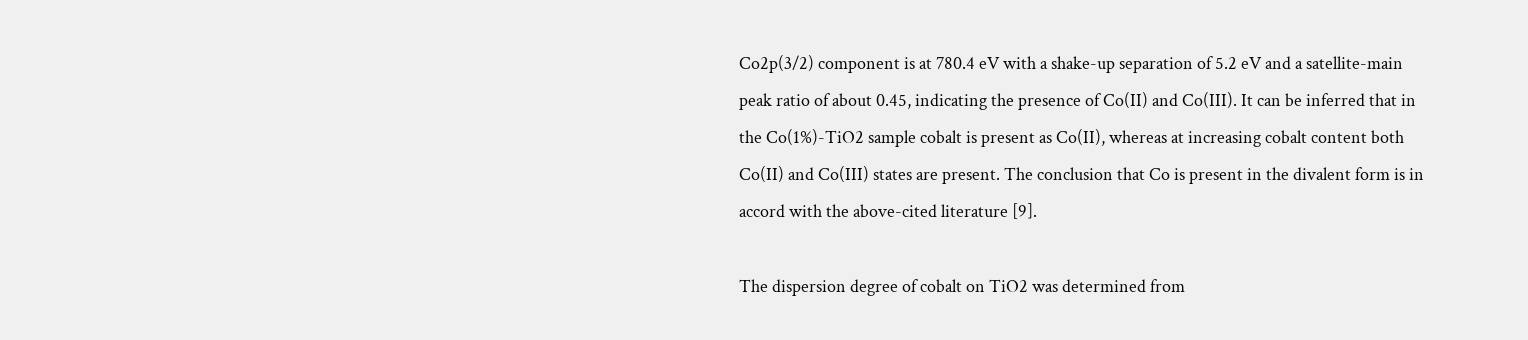Co2p(3/2) component is at 780.4 eV with a shake-up separation of 5.2 eV and a satellite-main peak ratio of about 0.45, indicating the presence of Co(II) and Co(III). It can be inferred that in the Co(1%)-TiO2 sample cobalt is present as Co(II), whereas at increasing cobalt content both Co(II) and Co(III) states are present. The conclusion that Co is present in the divalent form is in accord with the above-cited literature [9].

The dispersion degree of cobalt on TiO2 was determined from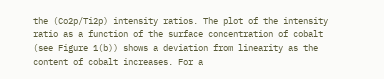the (Co2p/Ti2p) intensity ratios. The plot of the intensity ratio as a function of the surface concentration of cobalt (see Figure 1(b)) shows a deviation from linearity as the content of cobalt increases. For a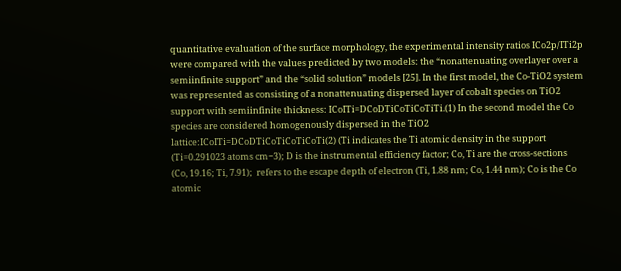quantitative evaluation of the surface morphology, the experimental intensity ratios ICo2p/ITi2p were compared with the values predicted by two models: the “nonattenuating overlayer over a semiinfinite support” and the “solid solution” models [25]. In the first model, the Co-TiO2 system was represented as consisting of a nonattenuating dispersed layer of cobalt species on TiO2 support with semiinfinite thickness: ICoITi=DCoDTiCoTiCoTiTi.(1) In the second model the Co species are considered homogenously dispersed in the TiO2 lattice:ICoITi=DCoDTiCoTiCoTiCoTi(2) (Ti indicates the Ti atomic density in the support (Ti=0.291023 atoms cm−3); D is the instrumental efficiency factor; Co, Ti are the cross-sections (Co, 19.16; Ti, 7.91);  refers to the escape depth of electron (Ti, 1.88 nm; Co, 1.44 nm); Co is the Co atomic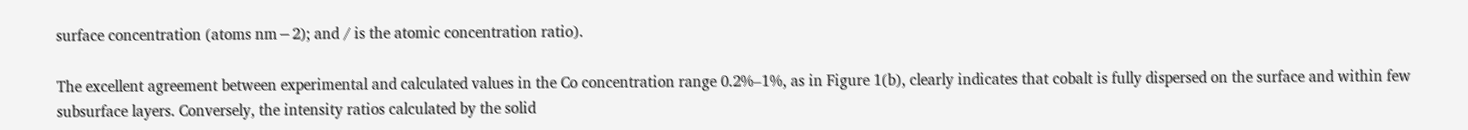surface concentration (atoms nm−2); and / is the atomic concentration ratio).

The excellent agreement between experimental and calculated values in the Co concentration range 0.2%–1%, as in Figure 1(b), clearly indicates that cobalt is fully dispersed on the surface and within few subsurface layers. Conversely, the intensity ratios calculated by the solid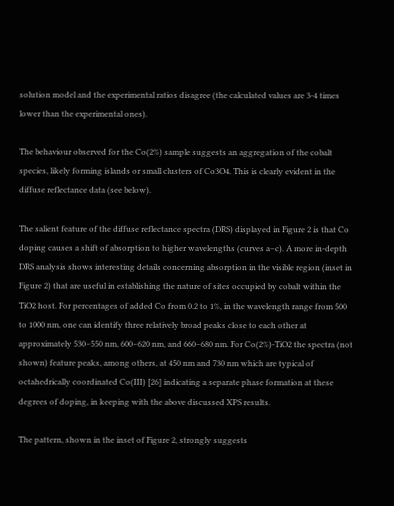solution model and the experimental ratios disagree (the calculated values are 3-4 times lower than the experimental ones).

The behaviour observed for the Co(2%) sample suggests an aggregation of the cobalt species, likely forming islands or small clusters of Co3O4. This is clearly evident in the diffuse reflectance data (see below).

The salient feature of the diffuse reflectance spectra (DRS) displayed in Figure 2 is that Co doping causes a shift of absorption to higher wavelengths (curves a–c). A more in-depth DRS analysis shows interesting details concerning absorption in the visible region (inset in Figure 2) that are useful in establishing the nature of sites occupied by cobalt within the TiO2 host. For percentages of added Co from 0.2 to 1%, in the wavelength range from 500 to 1000 nm, one can identify three relatively broad peaks close to each other at approximately 530–550 nm, 600–620 nm, and 660–680 nm. For Co(2%)-TiO2 the spectra (not shown) feature peaks, among others, at 450 nm and 730 nm which are typical of octahedrically coordinated Co(III) [26] indicating a separate phase formation at these degrees of doping, in keeping with the above discussed XPS results.

The pattern, shown in the inset of Figure 2, strongly suggests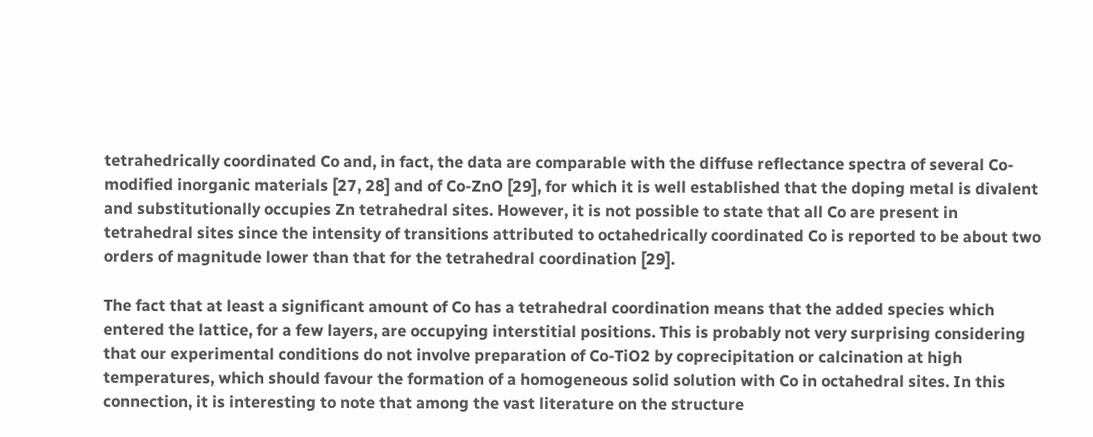tetrahedrically coordinated Co and, in fact, the data are comparable with the diffuse reflectance spectra of several Co-modified inorganic materials [27, 28] and of Co-ZnO [29], for which it is well established that the doping metal is divalent and substitutionally occupies Zn tetrahedral sites. However, it is not possible to state that all Co are present in tetrahedral sites since the intensity of transitions attributed to octahedrically coordinated Co is reported to be about two orders of magnitude lower than that for the tetrahedral coordination [29].

The fact that at least a significant amount of Co has a tetrahedral coordination means that the added species which entered the lattice, for a few layers, are occupying interstitial positions. This is probably not very surprising considering that our experimental conditions do not involve preparation of Co-TiO2 by coprecipitation or calcination at high temperatures, which should favour the formation of a homogeneous solid solution with Co in octahedral sites. In this connection, it is interesting to note that among the vast literature on the structure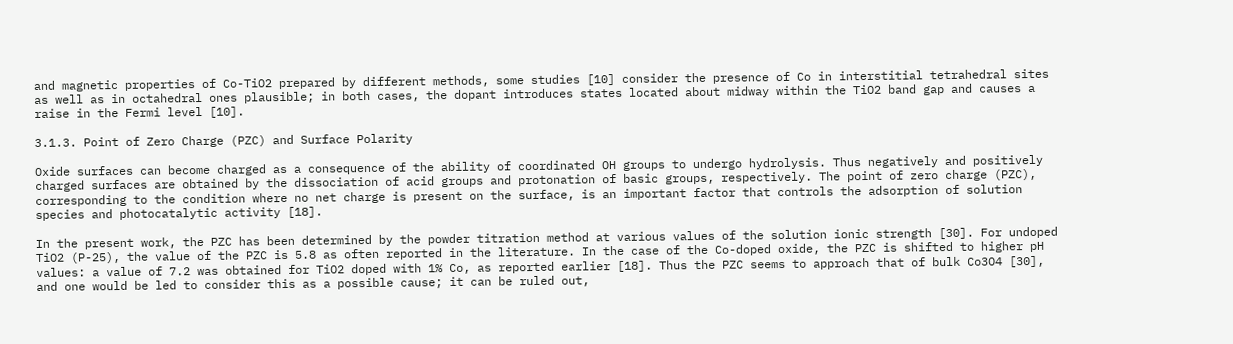and magnetic properties of Co-TiO2 prepared by different methods, some studies [10] consider the presence of Co in interstitial tetrahedral sites as well as in octahedral ones plausible; in both cases, the dopant introduces states located about midway within the TiO2 band gap and causes a raise in the Fermi level [10].

3.1.3. Point of Zero Charge (PZC) and Surface Polarity

Oxide surfaces can become charged as a consequence of the ability of coordinated OH groups to undergo hydrolysis. Thus negatively and positively charged surfaces are obtained by the dissociation of acid groups and protonation of basic groups, respectively. The point of zero charge (PZC), corresponding to the condition where no net charge is present on the surface, is an important factor that controls the adsorption of solution species and photocatalytic activity [18].

In the present work, the PZC has been determined by the powder titration method at various values of the solution ionic strength [30]. For undoped TiO2 (P-25), the value of the PZC is 5.8 as often reported in the literature. In the case of the Co-doped oxide, the PZC is shifted to higher pH values: a value of 7.2 was obtained for TiO2 doped with 1% Co, as reported earlier [18]. Thus the PZC seems to approach that of bulk Co3O4 [30], and one would be led to consider this as a possible cause; it can be ruled out,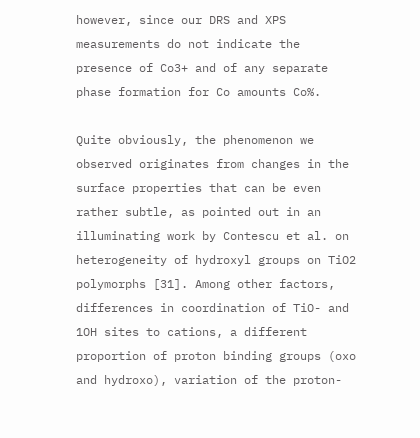however, since our DRS and XPS measurements do not indicate the presence of Co3+ and of any separate phase formation for Co amounts Co%.

Quite obviously, the phenomenon we observed originates from changes in the surface properties that can be even rather subtle, as pointed out in an illuminating work by Contescu et al. on heterogeneity of hydroxyl groups on TiO2 polymorphs [31]. Among other factors, differences in coordination of TiO- and 1OH sites to cations, a different proportion of proton binding groups (oxo and hydroxo), variation of the proton-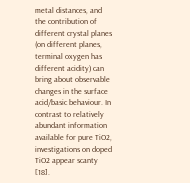metal distances, and the contribution of different crystal planes (on different planes, terminal oxygen has different acidity) can bring about observable changes in the surface acid/basic behaviour. In contrast to relatively abundant information available for pure TiO2, investigations on doped TiO2 appear scanty [18].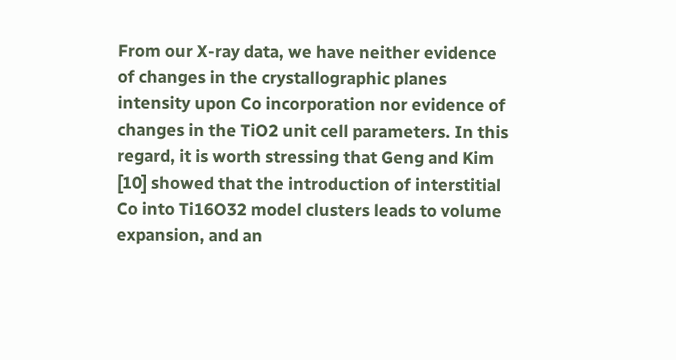From our X-ray data, we have neither evidence of changes in the crystallographic planes intensity upon Co incorporation nor evidence of changes in the TiO2 unit cell parameters. In this regard, it is worth stressing that Geng and Kim [10] showed that the introduction of interstitial Co into Ti16O32 model clusters leads to volume expansion, and an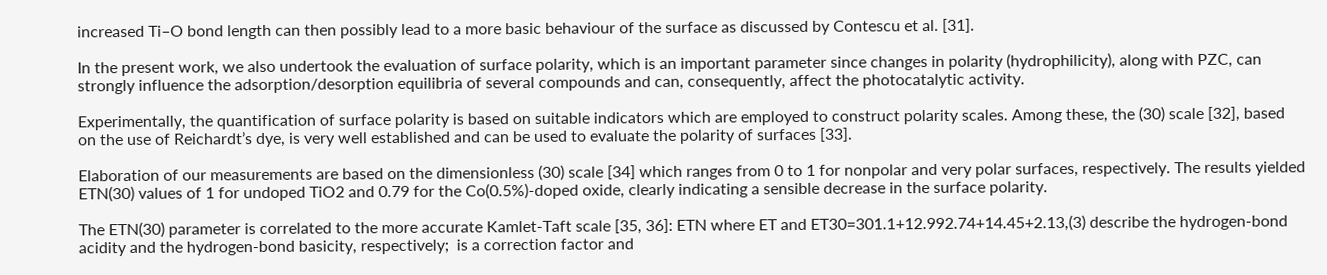increased Ti–O bond length can then possibly lead to a more basic behaviour of the surface as discussed by Contescu et al. [31].

In the present work, we also undertook the evaluation of surface polarity, which is an important parameter since changes in polarity (hydrophilicity), along with PZC, can strongly influence the adsorption/desorption equilibria of several compounds and can, consequently, affect the photocatalytic activity.

Experimentally, the quantification of surface polarity is based on suitable indicators which are employed to construct polarity scales. Among these, the (30) scale [32], based on the use of Reichardt’s dye, is very well established and can be used to evaluate the polarity of surfaces [33].

Elaboration of our measurements are based on the dimensionless (30) scale [34] which ranges from 0 to 1 for nonpolar and very polar surfaces, respectively. The results yielded ETN(30) values of 1 for undoped TiO2 and 0.79 for the Co(0.5%)-doped oxide, clearly indicating a sensible decrease in the surface polarity.

The ETN(30) parameter is correlated to the more accurate Kamlet-Taft scale [35, 36]: ETN where ET and ET30=301.1+12.992.74+14.45+2.13,(3) describe the hydrogen-bond acidity and the hydrogen-bond basicity, respectively;  is a correction factor and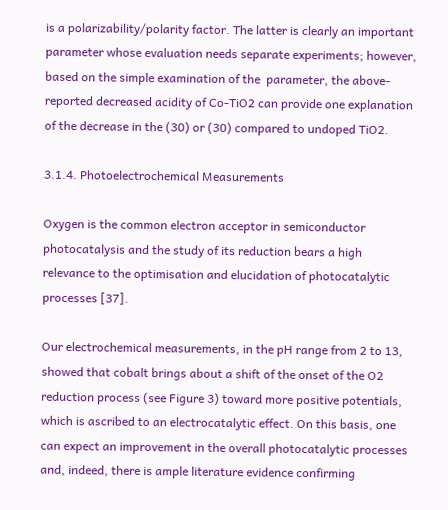is a polarizability/polarity factor. The latter is clearly an important parameter whose evaluation needs separate experiments; however, based on the simple examination of the  parameter, the above-reported decreased acidity of Co-TiO2 can provide one explanation of the decrease in the (30) or (30) compared to undoped TiO2.

3.1.4. Photoelectrochemical Measurements

Oxygen is the common electron acceptor in semiconductor photocatalysis and the study of its reduction bears a high relevance to the optimisation and elucidation of photocatalytic processes [37].

Our electrochemical measurements, in the pH range from 2 to 13, showed that cobalt brings about a shift of the onset of the O2 reduction process (see Figure 3) toward more positive potentials, which is ascribed to an electrocatalytic effect. On this basis, one can expect an improvement in the overall photocatalytic processes and, indeed, there is ample literature evidence confirming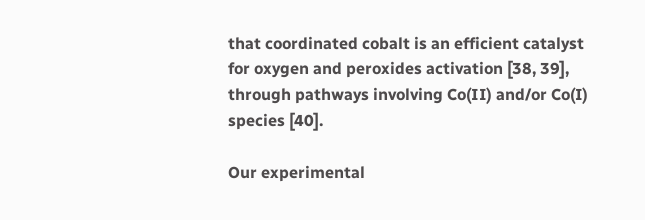that coordinated cobalt is an efficient catalyst for oxygen and peroxides activation [38, 39], through pathways involving Co(II) and/or Co(I) species [40].

Our experimental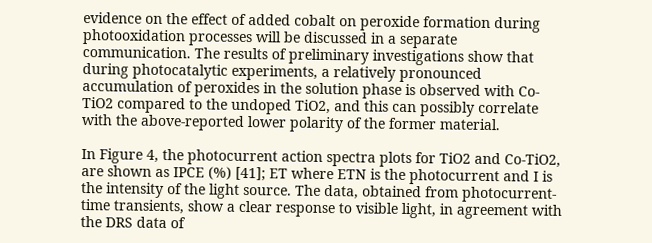evidence on the effect of added cobalt on peroxide formation during photooxidation processes will be discussed in a separate communication. The results of preliminary investigations show that during photocatalytic experiments, a relatively pronounced accumulation of peroxides in the solution phase is observed with Co-TiO2 compared to the undoped TiO2, and this can possibly correlate with the above-reported lower polarity of the former material.

In Figure 4, the photocurrent action spectra plots for TiO2 and Co-TiO2, are shown as IPCE (%) [41]; ET where ETN is the photocurrent and I is the intensity of the light source. The data, obtained from photocurrent-time transients, show a clear response to visible light, in agreement with the DRS data of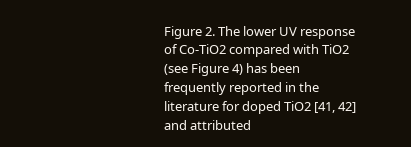Figure 2. The lower UV response of Co-TiO2 compared with TiO2 (see Figure 4) has been frequently reported in the literature for doped TiO2 [41, 42] and attributed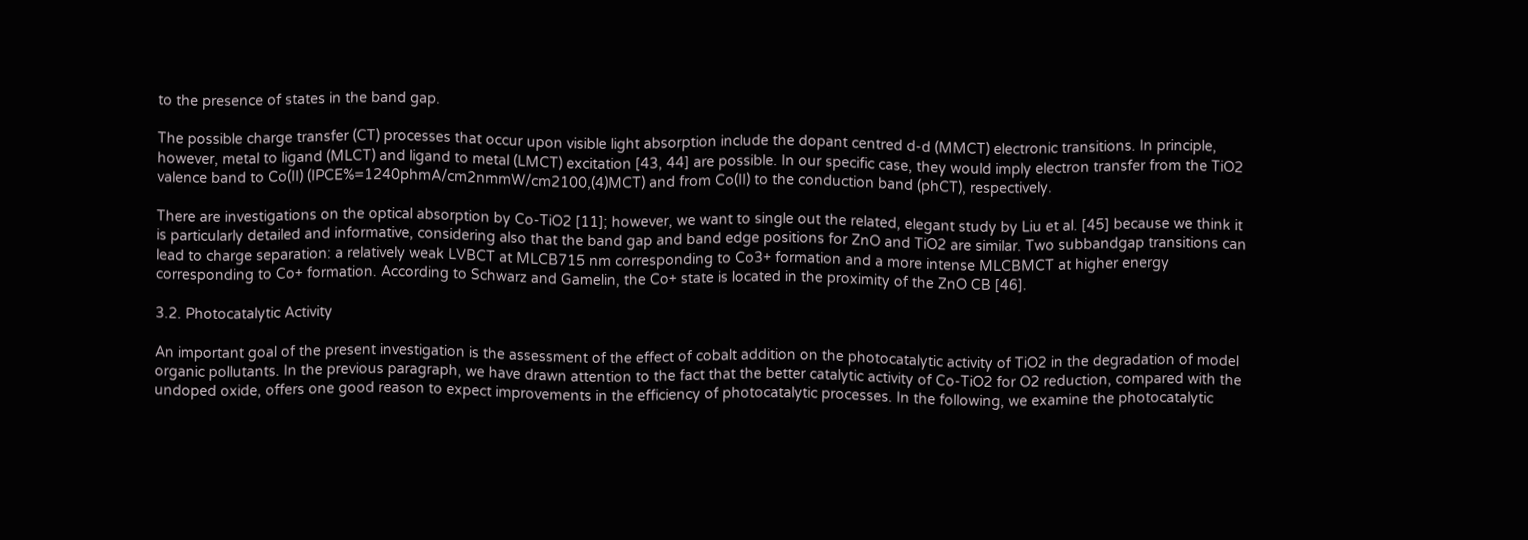to the presence of states in the band gap.

The possible charge transfer (CT) processes that occur upon visible light absorption include the dopant centred d-d (MMCT) electronic transitions. In principle, however, metal to ligand (MLCT) and ligand to metal (LMCT) excitation [43, 44] are possible. In our specific case, they would imply electron transfer from the TiO2 valence band to Co(II) (IPCE%=1240phmA/cm2nmmW/cm2100,(4)MCT) and from Co(II) to the conduction band (phCT), respectively.

There are investigations on the optical absorption by Co-TiO2 [11]; however, we want to single out the related, elegant study by Liu et al. [45] because we think it is particularly detailed and informative, considering also that the band gap and band edge positions for ZnO and TiO2 are similar. Two subbandgap transitions can lead to charge separation: a relatively weak LVBCT at MLCB715 nm corresponding to Co3+ formation and a more intense MLCBMCT at higher energy corresponding to Co+ formation. According to Schwarz and Gamelin, the Co+ state is located in the proximity of the ZnO CB [46].

3.2. Photocatalytic Activity

An important goal of the present investigation is the assessment of the effect of cobalt addition on the photocatalytic activity of TiO2 in the degradation of model organic pollutants. In the previous paragraph, we have drawn attention to the fact that the better catalytic activity of Co-TiO2 for O2 reduction, compared with the undoped oxide, offers one good reason to expect improvements in the efficiency of photocatalytic processes. In the following, we examine the photocatalytic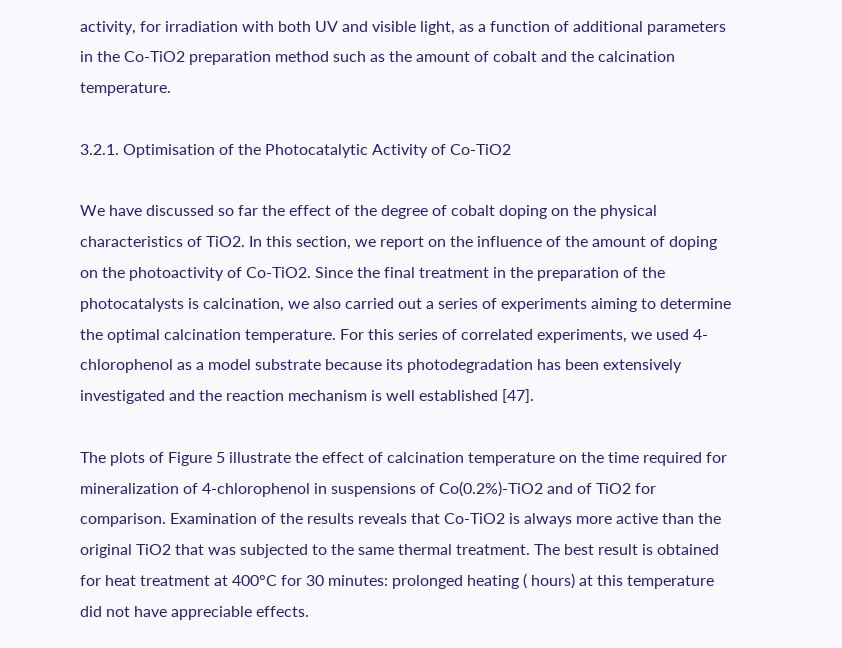activity, for irradiation with both UV and visible light, as a function of additional parameters in the Co-TiO2 preparation method such as the amount of cobalt and the calcination temperature.

3.2.1. Optimisation of the Photocatalytic Activity of Co-TiO2

We have discussed so far the effect of the degree of cobalt doping on the physical characteristics of TiO2. In this section, we report on the influence of the amount of doping on the photoactivity of Co-TiO2. Since the final treatment in the preparation of the photocatalysts is calcination, we also carried out a series of experiments aiming to determine the optimal calcination temperature. For this series of correlated experiments, we used 4-chlorophenol as a model substrate because its photodegradation has been extensively investigated and the reaction mechanism is well established [47].

The plots of Figure 5 illustrate the effect of calcination temperature on the time required for mineralization of 4-chlorophenol in suspensions of Co(0.2%)-TiO2 and of TiO2 for comparison. Examination of the results reveals that Co-TiO2 is always more active than the original TiO2 that was subjected to the same thermal treatment. The best result is obtained for heat treatment at 400°C for 30 minutes: prolonged heating ( hours) at this temperature did not have appreciable effects.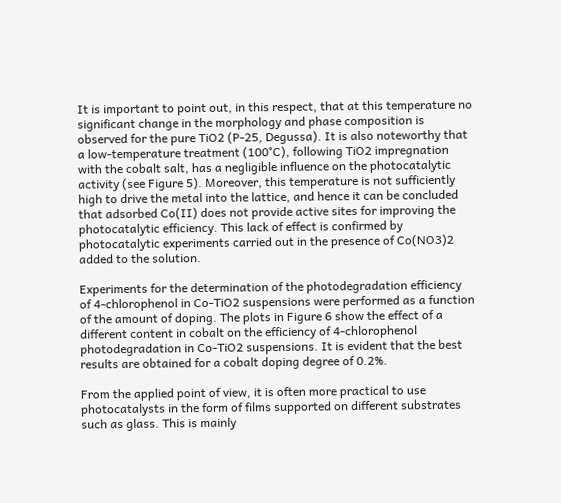It is important to point out, in this respect, that at this temperature no significant change in the morphology and phase composition is observed for the pure TiO2 (P-25, Degussa). It is also noteworthy that a low-temperature treatment (100°C), following TiO2 impregnation with the cobalt salt, has a negligible influence on the photocatalytic activity (see Figure 5). Moreover, this temperature is not sufficiently high to drive the metal into the lattice, and hence it can be concluded that adsorbed Co(II) does not provide active sites for improving the photocatalytic efficiency. This lack of effect is confirmed by photocatalytic experiments carried out in the presence of Co(NO3)2 added to the solution.

Experiments for the determination of the photodegradation efficiency of 4-chlorophenol in Co-TiO2 suspensions were performed as a function of the amount of doping. The plots in Figure 6 show the effect of a different content in cobalt on the efficiency of 4-chlorophenol photodegradation in Co-TiO2 suspensions. It is evident that the best results are obtained for a cobalt doping degree of 0.2%.

From the applied point of view, it is often more practical to use photocatalysts in the form of films supported on different substrates such as glass. This is mainly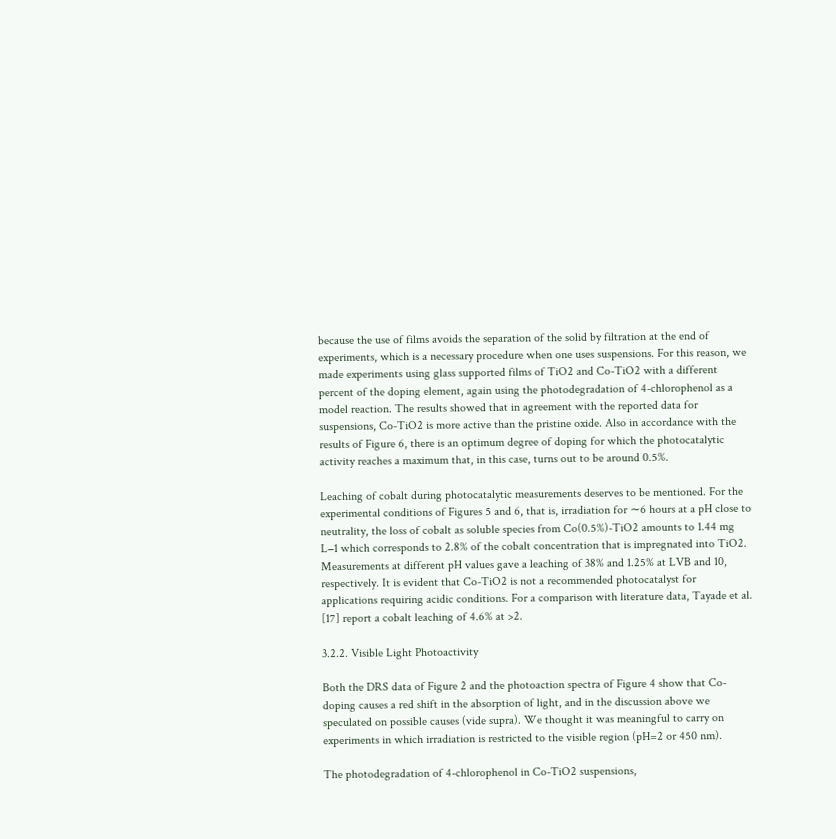because the use of films avoids the separation of the solid by filtration at the end of experiments, which is a necessary procedure when one uses suspensions. For this reason, we made experiments using glass supported films of TiO2 and Co-TiO2 with a different percent of the doping element, again using the photodegradation of 4-chlorophenol as a model reaction. The results showed that in agreement with the reported data for suspensions, Co-TiO2 is more active than the pristine oxide. Also in accordance with the results of Figure 6, there is an optimum degree of doping for which the photocatalytic activity reaches a maximum that, in this case, turns out to be around 0.5%.

Leaching of cobalt during photocatalytic measurements deserves to be mentioned. For the experimental conditions of Figures 5 and 6, that is, irradiation for ∼6 hours at a pH close to neutrality, the loss of cobalt as soluble species from Co(0.5%)-TiO2 amounts to 1.44 mg L−1 which corresponds to 2.8% of the cobalt concentration that is impregnated into TiO2. Measurements at different pH values gave a leaching of 38% and 1.25% at LVB and 10, respectively. It is evident that Co-TiO2 is not a recommended photocatalyst for applications requiring acidic conditions. For a comparison with literature data, Tayade et al. [17] report a cobalt leaching of 4.6% at >2.

3.2.2. Visible Light Photoactivity

Both the DRS data of Figure 2 and the photoaction spectra of Figure 4 show that Co-doping causes a red shift in the absorption of light, and in the discussion above we speculated on possible causes (vide supra). We thought it was meaningful to carry on experiments in which irradiation is restricted to the visible region (pH=2 or 450 nm).

The photodegradation of 4-chlorophenol in Co-TiO2 suspensions,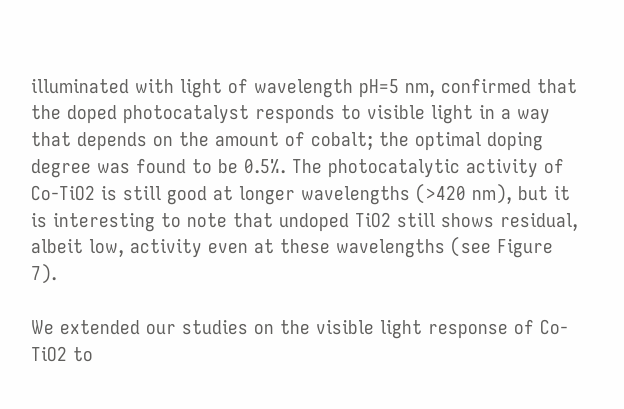illuminated with light of wavelength pH=5 nm, confirmed that the doped photocatalyst responds to visible light in a way that depends on the amount of cobalt; the optimal doping degree was found to be 0.5%. The photocatalytic activity of Co-TiO2 is still good at longer wavelengths (>420 nm), but it is interesting to note that undoped TiO2 still shows residual, albeit low, activity even at these wavelengths (see Figure 7).

We extended our studies on the visible light response of Co-TiO2 to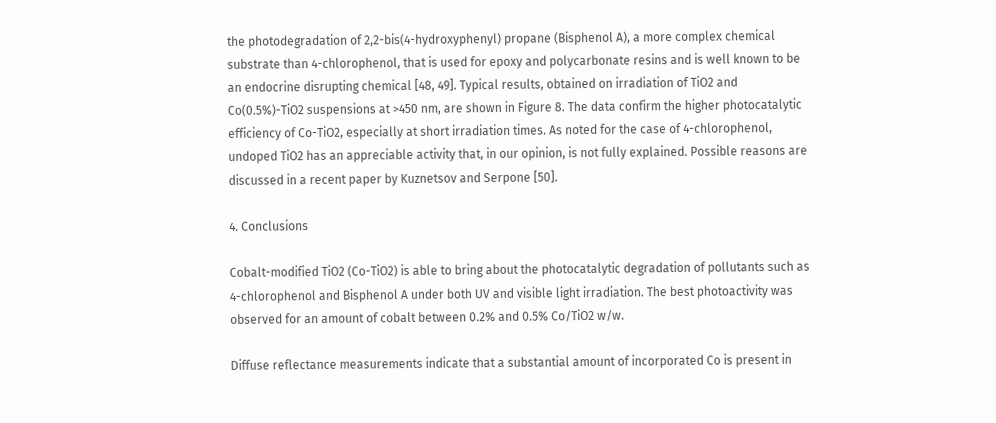the photodegradation of 2,2-bis(4-hydroxyphenyl) propane (Bisphenol A), a more complex chemical substrate than 4-chlorophenol, that is used for epoxy and polycarbonate resins and is well known to be an endocrine disrupting chemical [48, 49]. Typical results, obtained on irradiation of TiO2 and Co(0.5%)-TiO2 suspensions at >450 nm, are shown in Figure 8. The data confirm the higher photocatalytic efficiency of Co-TiO2, especially at short irradiation times. As noted for the case of 4-chlorophenol, undoped TiO2 has an appreciable activity that, in our opinion, is not fully explained. Possible reasons are discussed in a recent paper by Kuznetsov and Serpone [50].

4. Conclusions

Cobalt-modified TiO2 (Co-TiO2) is able to bring about the photocatalytic degradation of pollutants such as 4-chlorophenol and Bisphenol A under both UV and visible light irradiation. The best photoactivity was observed for an amount of cobalt between 0.2% and 0.5% Co/TiO2 w/w.

Diffuse reflectance measurements indicate that a substantial amount of incorporated Co is present in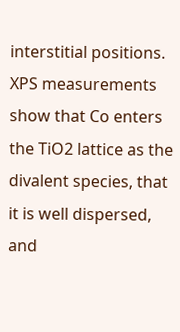interstitial positions. XPS measurements show that Co enters the TiO2 lattice as the divalent species, that it is well dispersed, and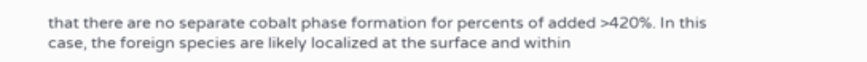that there are no separate cobalt phase formation for percents of added >420%. In this case, the foreign species are likely localized at the surface and within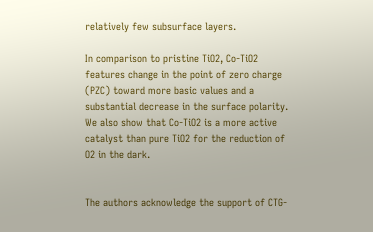relatively few subsurface layers.

In comparison to pristine TiO2, Co-TiO2 features change in the point of zero charge (PZC) toward more basic values and a substantial decrease in the surface polarity. We also show that Co-TiO2 is a more active catalyst than pure TiO2 for the reduction of O2 in the dark.


The authors acknowledge the support of CTG-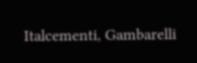Italcementi, Gambarelli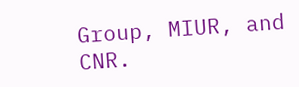Group, MIUR, and CNR.